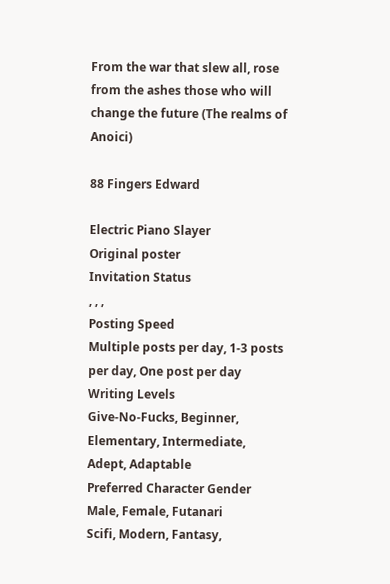From the war that slew all, rose from the ashes those who will change the future (The realms of Anoici)

88 Fingers Edward

Electric Piano Slayer
Original poster
Invitation Status
, , ,
Posting Speed
Multiple posts per day, 1-3 posts per day, One post per day
Writing Levels
Give-No-Fucks, Beginner, Elementary, Intermediate, Adept, Adaptable
Preferred Character Gender
Male, Female, Futanari
Scifi, Modern, Fantasy,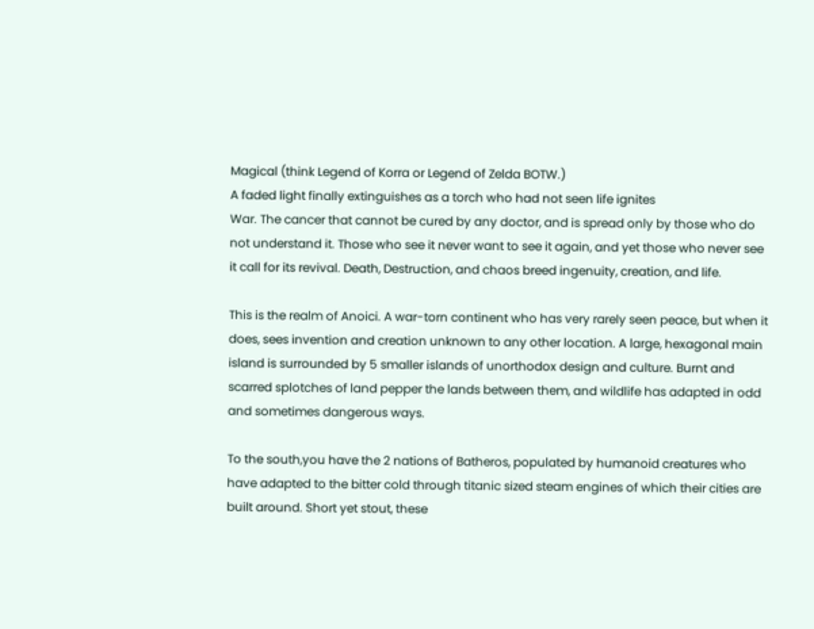Magical (think Legend of Korra or Legend of Zelda BOTW.)
A faded light finally extinguishes as a torch who had not seen life ignites
War. The cancer that cannot be cured by any doctor, and is spread only by those who do not understand it. Those who see it never want to see it again, and yet those who never see it call for its revival. Death, Destruction, and chaos breed ingenuity, creation, and life.

This is the realm of Anoici. A war-torn continent who has very rarely seen peace, but when it does, sees invention and creation unknown to any other location. A large, hexagonal main island is surrounded by 5 smaller islands of unorthodox design and culture. Burnt and scarred splotches of land pepper the lands between them, and wildlife has adapted in odd and sometimes dangerous ways.

To the south,you have the 2 nations of Batheros, populated by humanoid creatures who have adapted to the bitter cold through titanic sized steam engines of which their cities are built around. Short yet stout, these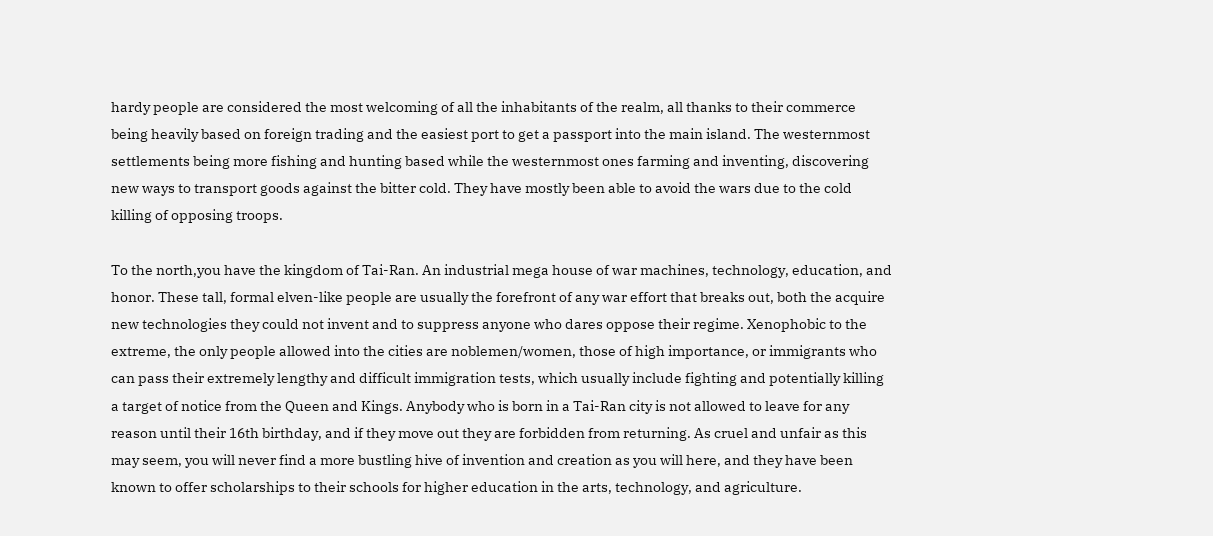hardy people are considered the most welcoming of all the inhabitants of the realm, all thanks to their commerce being heavily based on foreign trading and the easiest port to get a passport into the main island. The westernmost settlements being more fishing and hunting based while the westernmost ones farming and inventing, discovering new ways to transport goods against the bitter cold. They have mostly been able to avoid the wars due to the cold killing of opposing troops.

To the north,you have the kingdom of Tai-Ran. An industrial mega house of war machines, technology, education, and honor. These tall, formal elven-like people are usually the forefront of any war effort that breaks out, both the acquire new technologies they could not invent and to suppress anyone who dares oppose their regime. Xenophobic to the extreme, the only people allowed into the cities are noblemen/women, those of high importance, or immigrants who can pass their extremely lengthy and difficult immigration tests, which usually include fighting and potentially killing a target of notice from the Queen and Kings. Anybody who is born in a Tai-Ran city is not allowed to leave for any reason until their 16th birthday, and if they move out they are forbidden from returning. As cruel and unfair as this may seem, you will never find a more bustling hive of invention and creation as you will here, and they have been known to offer scholarships to their schools for higher education in the arts, technology, and agriculture.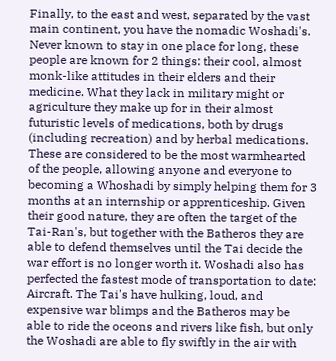Finally, to the east and west, separated by the vast main continent, you have the nomadic Woshadi's. Never known to stay in one place for long, these people are known for 2 things: their cool, almost monk-like attitudes in their elders and their medicine. What they lack in military might or agriculture they make up for in their almost futuristic levels of medications, both by drugs (including recreation) and by herbal medications. These are considered to be the most warmhearted of the people, allowing anyone and everyone to becoming a Whoshadi by simply helping them for 3 months at an internship or apprenticeship. Given their good nature, they are often the target of the Tai-Ran's, but together with the Batheros they are able to defend themselves until the Tai decide the war effort is no longer worth it. Woshadi also has perfected the fastest mode of transportation to date: Aircraft. The Tai's have hulking, loud, and expensive war blimps and the Batheros may be able to ride the oceons and rivers like fish, but only the Woshadi are able to fly swiftly in the air with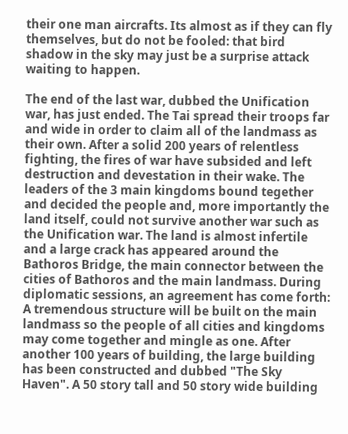their one man aircrafts. Its almost as if they can fly themselves, but do not be fooled: that bird shadow in the sky may just be a surprise attack waiting to happen.

The end of the last war, dubbed the Unification war, has just ended. The Tai spread their troops far and wide in order to claim all of the landmass as their own. After a solid 200 years of relentless fighting, the fires of war have subsided and left destruction and devestation in their wake. The leaders of the 3 main kingdoms bound tegether and decided the people and, more importantly the land itself, could not survive another war such as the Unification war. The land is almost infertile and a large crack has appeared around the Bathoros Bridge, the main connector between the cities of Bathoros and the main landmass. During diplomatic sessions, an agreement has come forth: A tremendous structure will be built on the main landmass so the people of all cities and kingdoms may come together and mingle as one. After another 100 years of building, the large building has been constructed and dubbed "The Sky Haven". A 50 story tall and 50 story wide building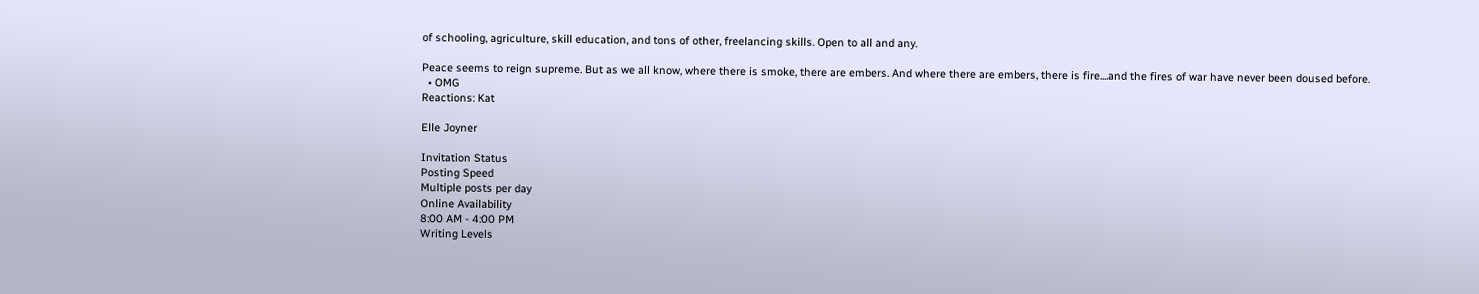of schooling, agriculture, skill education, and tons of other, freelancing skills. Open to all and any.

Peace seems to reign supreme. But as we all know, where there is smoke, there are embers. And where there are embers, there is fire....and the fires of war have never been doused before.
  • OMG
Reactions: Kat

Elle Joyner

Invitation Status
Posting Speed
Multiple posts per day
Online Availability
8:00 AM - 4:00 PM
Writing Levels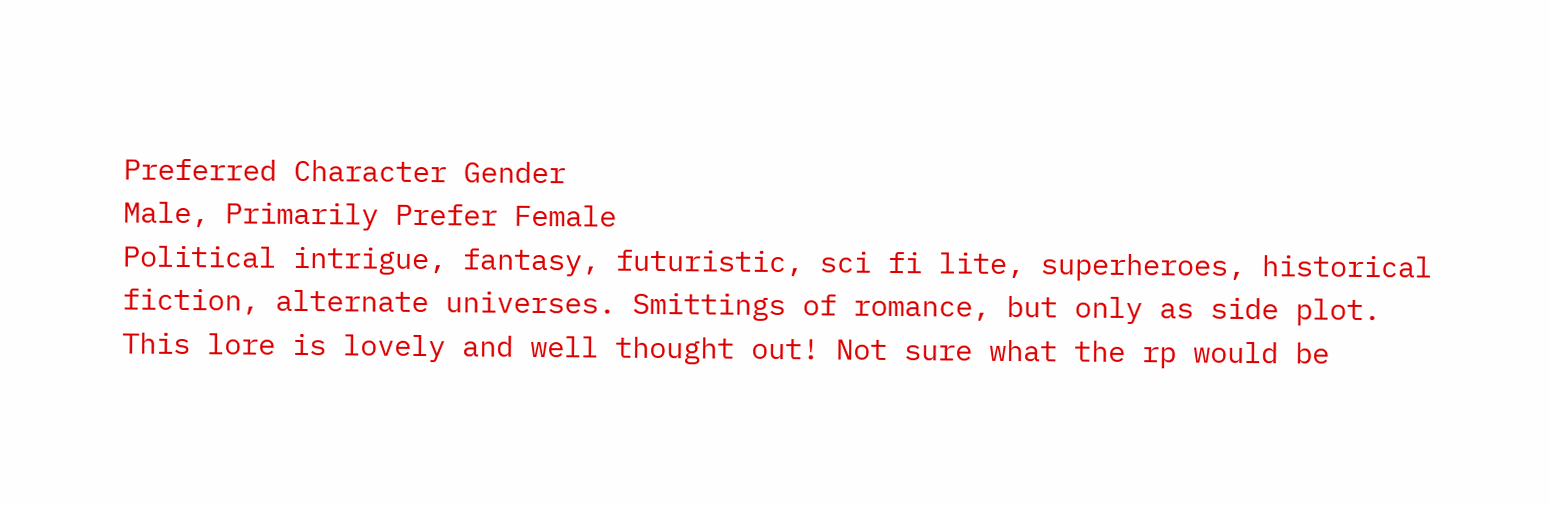Preferred Character Gender
Male, Primarily Prefer Female
Political intrigue, fantasy, futuristic, sci fi lite, superheroes, historical fiction, alternate universes. Smittings of romance, but only as side plot.
This lore is lovely and well thought out! Not sure what the rp would be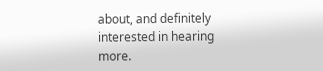about, and definitely interested in hearing more.